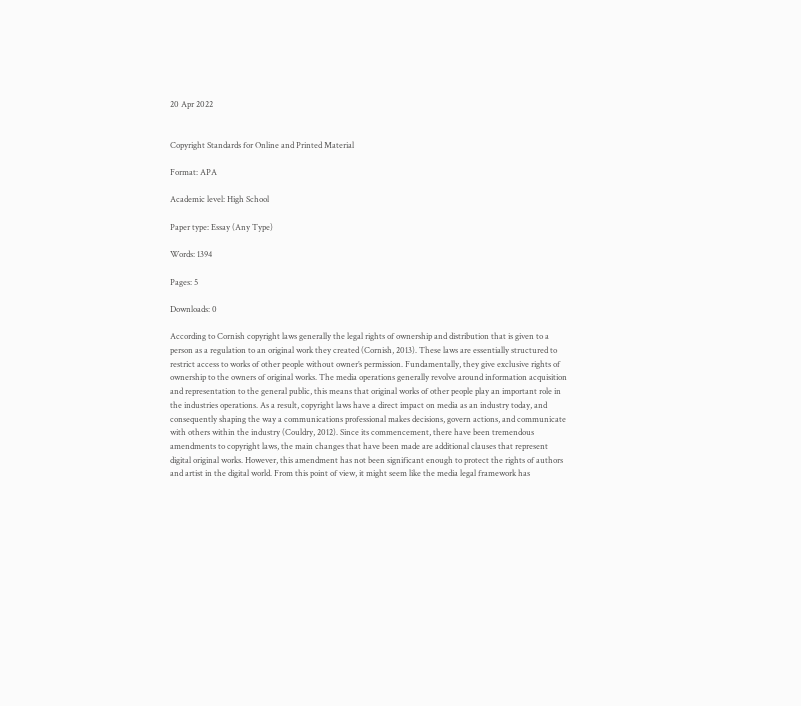20 Apr 2022


Copyright Standards for Online and Printed Material

Format: APA

Academic level: High School

Paper type: Essay (Any Type)

Words: 1394

Pages: 5

Downloads: 0

According to Cornish copyright laws generally the legal rights of ownership and distribution that is given to a person as a regulation to an original work they created (Cornish, 2013). These laws are essentially structured to restrict access to works of other people without owner’s permission. Fundamentally, they give exclusive rights of ownership to the owners of original works. The media operations generally revolve around information acquisition and representation to the general public, this means that original works of other people play an important role in the industries operations. As a result, copyright laws have a direct impact on media as an industry today, and consequently shaping the way a communications professional makes decisions, govern actions, and communicate with others within the industry (Couldry, 2012). Since its commencement, there have been tremendous amendments to copyright laws, the main changes that have been made are additional clauses that represent digital original works. However, this amendment has not been significant enough to protect the rights of authors and artist in the digital world. From this point of view, it might seem like the media legal framework has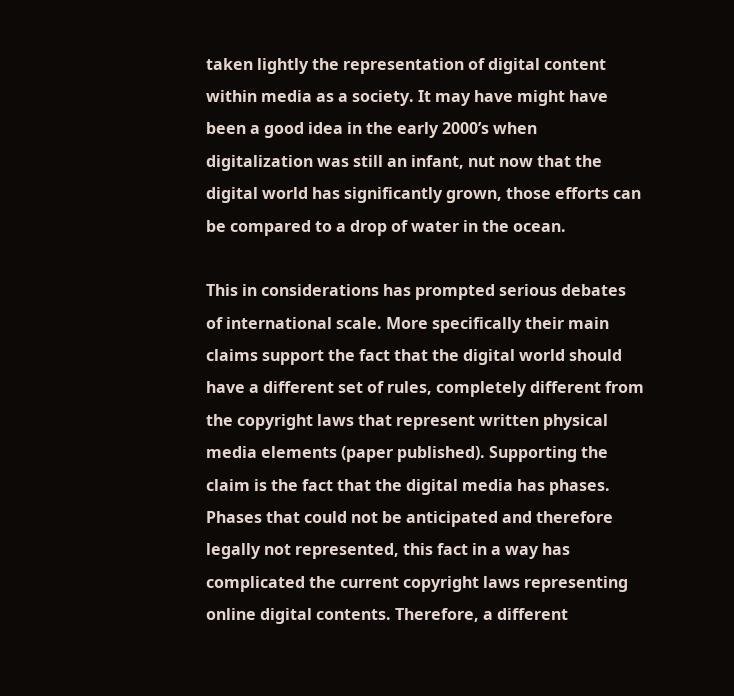taken lightly the representation of digital content within media as a society. It may have might have been a good idea in the early 2000’s when digitalization was still an infant, nut now that the digital world has significantly grown, those efforts can be compared to a drop of water in the ocean.

This in considerations has prompted serious debates of international scale. More specifically their main claims support the fact that the digital world should have a different set of rules, completely different from the copyright laws that represent written physical media elements (paper published). Supporting the claim is the fact that the digital media has phases. Phases that could not be anticipated and therefore legally not represented, this fact in a way has complicated the current copyright laws representing online digital contents. Therefore, a different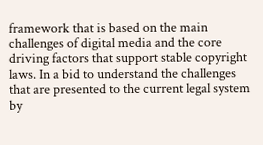framework that is based on the main challenges of digital media and the core driving factors that support stable copyright laws. In a bid to understand the challenges that are presented to the current legal system by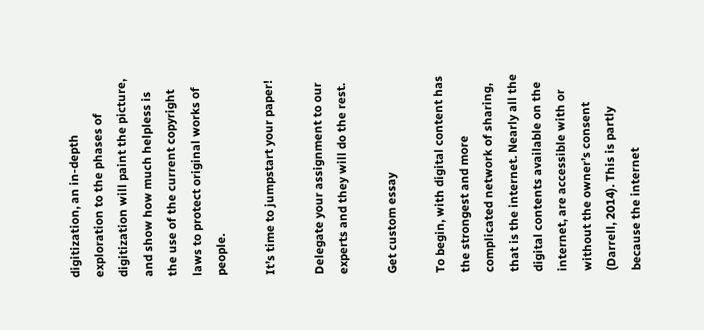digitization, an in-depth exploration to the phases of digitization will paint the picture, and show how much helpless is the use of the current copyright laws to protect original works of people.

It’s time to jumpstart your paper!

Delegate your assignment to our experts and they will do the rest.

Get custom essay

To begin, with digital content has the strongest and more complicated network of sharing, that is the internet. Nearly all the digital contents available on the internet, are accessible with or without the owner’s consent (Darrell, 2014). This is partly because the internet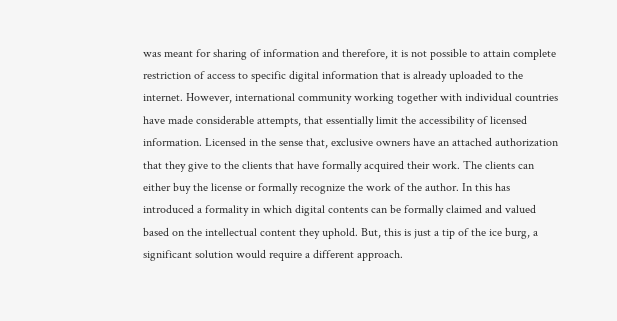was meant for sharing of information and therefore, it is not possible to attain complete restriction of access to specific digital information that is already uploaded to the internet. However, international community working together with individual countries have made considerable attempts, that essentially limit the accessibility of licensed information. Licensed in the sense that, exclusive owners have an attached authorization that they give to the clients that have formally acquired their work. The clients can either buy the license or formally recognize the work of the author. In this has introduced a formality in which digital contents can be formally claimed and valued based on the intellectual content they uphold. But, this is just a tip of the ice burg, a significant solution would require a different approach.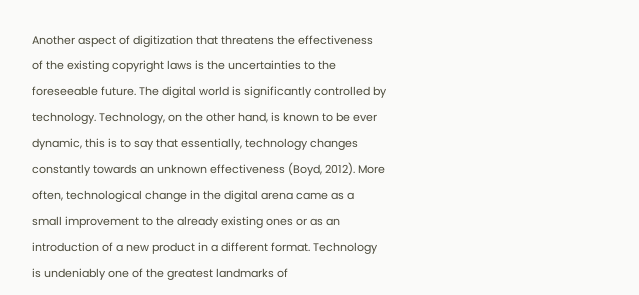Another aspect of digitization that threatens the effectiveness of the existing copyright laws is the uncertainties to the foreseeable future. The digital world is significantly controlled by technology. Technology, on the other hand, is known to be ever dynamic, this is to say that essentially, technology changes constantly towards an unknown effectiveness (Boyd, 2012). More often, technological change in the digital arena came as a small improvement to the already existing ones or as an introduction of a new product in a different format. Technology is undeniably one of the greatest landmarks of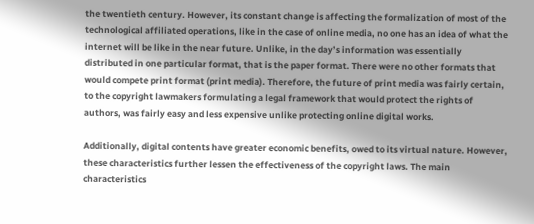the twentieth century. However, its constant change is affecting the formalization of most of the technological affiliated operations, like in the case of online media, no one has an idea of what the internet will be like in the near future. Unlike, in the day’s information was essentially distributed in one particular format, that is the paper format. There were no other formats that would compete print format (print media). Therefore, the future of print media was fairly certain, to the copyright lawmakers formulating a legal framework that would protect the rights of authors, was fairly easy and less expensive unlike protecting online digital works.

Additionally, digital contents have greater economic benefits, owed to its virtual nature. However, these characteristics further lessen the effectiveness of the copyright laws. The main characteristics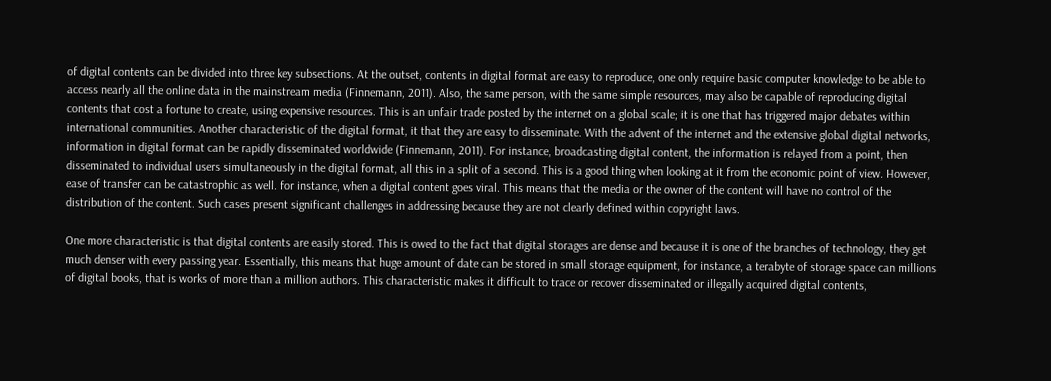of digital contents can be divided into three key subsections. At the outset, contents in digital format are easy to reproduce, one only require basic computer knowledge to be able to access nearly all the online data in the mainstream media (Finnemann, 2011). Also, the same person, with the same simple resources, may also be capable of reproducing digital contents that cost a fortune to create, using expensive resources. This is an unfair trade posted by the internet on a global scale; it is one that has triggered major debates within international communities. Another characteristic of the digital format, it that they are easy to disseminate. With the advent of the internet and the extensive global digital networks, information in digital format can be rapidly disseminated worldwide (Finnemann, 2011). For instance, broadcasting digital content, the information is relayed from a point, then disseminated to individual users simultaneously in the digital format, all this in a split of a second. This is a good thing when looking at it from the economic point of view. However, ease of transfer can be catastrophic as well. for instance, when a digital content goes viral. This means that the media or the owner of the content will have no control of the distribution of the content. Such cases present significant challenges in addressing because they are not clearly defined within copyright laws.

One more characteristic is that digital contents are easily stored. This is owed to the fact that digital storages are dense and because it is one of the branches of technology, they get much denser with every passing year. Essentially, this means that huge amount of date can be stored in small storage equipment, for instance, a terabyte of storage space can millions of digital books, that is works of more than a million authors. This characteristic makes it difficult to trace or recover disseminated or illegally acquired digital contents,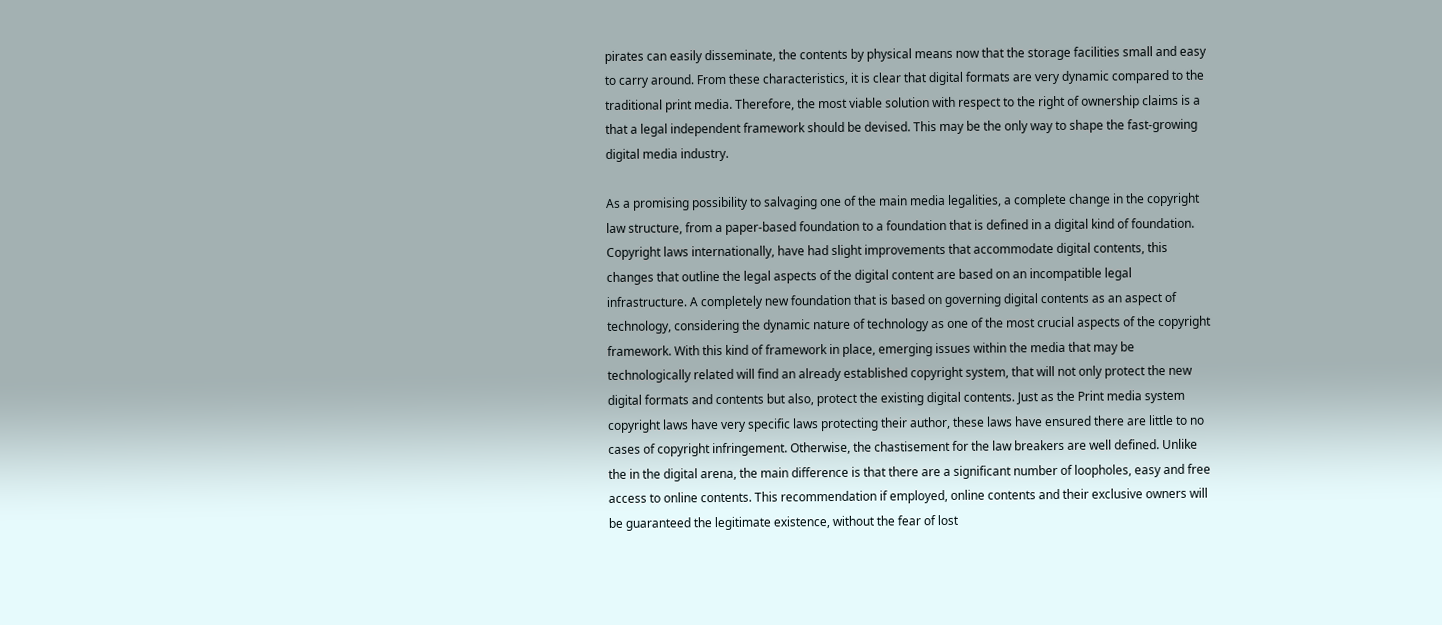pirates can easily disseminate, the contents by physical means now that the storage facilities small and easy to carry around. From these characteristics, it is clear that digital formats are very dynamic compared to the traditional print media. Therefore, the most viable solution with respect to the right of ownership claims is a that a legal independent framework should be devised. This may be the only way to shape the fast-growing digital media industry.

As a promising possibility to salvaging one of the main media legalities, a complete change in the copyright law structure, from a paper-based foundation to a foundation that is defined in a digital kind of foundation. Copyright laws internationally, have had slight improvements that accommodate digital contents, this changes that outline the legal aspects of the digital content are based on an incompatible legal infrastructure. A completely new foundation that is based on governing digital contents as an aspect of technology, considering the dynamic nature of technology as one of the most crucial aspects of the copyright framework. With this kind of framework in place, emerging issues within the media that may be technologically related will find an already established copyright system, that will not only protect the new digital formats and contents but also, protect the existing digital contents. Just as the Print media system copyright laws have very specific laws protecting their author, these laws have ensured there are little to no cases of copyright infringement. Otherwise, the chastisement for the law breakers are well defined. Unlike the in the digital arena, the main difference is that there are a significant number of loopholes, easy and free access to online contents. This recommendation if employed, online contents and their exclusive owners will be guaranteed the legitimate existence, without the fear of lost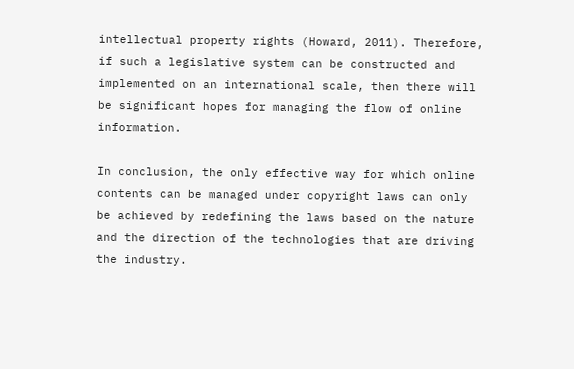intellectual property rights (Howard, 2011). Therefore, if such a legislative system can be constructed and implemented on an international scale, then there will be significant hopes for managing the flow of online information.

In conclusion, the only effective way for which online contents can be managed under copyright laws can only be achieved by redefining the laws based on the nature and the direction of the technologies that are driving the industry.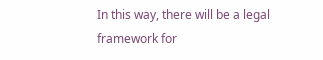In this way, there will be a legal framework for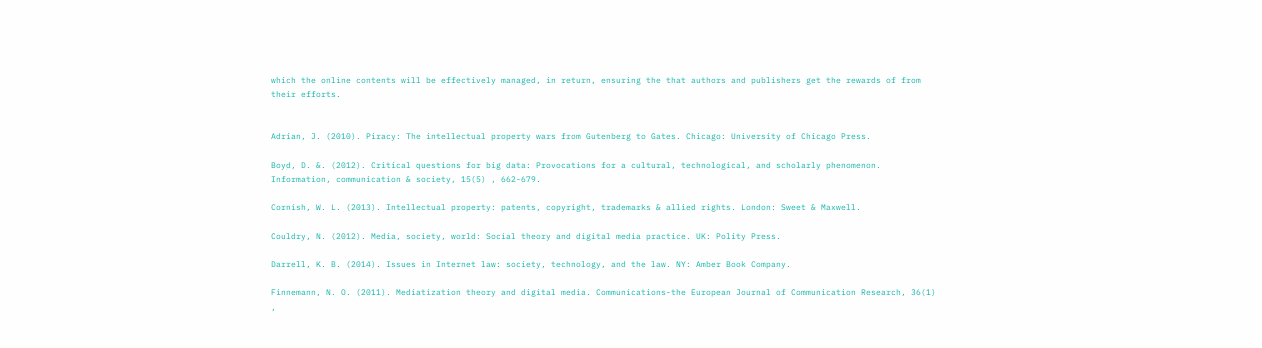which the online contents will be effectively managed, in return, ensuring the that authors and publishers get the rewards of from their efforts.


Adrian, J. (2010). Piracy: The intellectual property wars from Gutenberg to Gates. Chicago: University of Chicago Press.

Boyd, D. &. (2012). Critical questions for big data: Provocations for a cultural, technological, and scholarly phenomenon. Information, communication & society, 15(5) , 662-679.

Cornish, W. L. (2013). Intellectual property: patents, copyright, trademarks & allied rights. London: Sweet & Maxwell.

Couldry, N. (2012). Media, society, world: Social theory and digital media practice. UK: Polity Press.

Darrell, K. B. (2014). Issues in Internet law: society, technology, and the law. NY: Amber Book Company.

Finnemann, N. O. (2011). Mediatization theory and digital media. Communications-the European Journal of Communication Research, 36(1) ,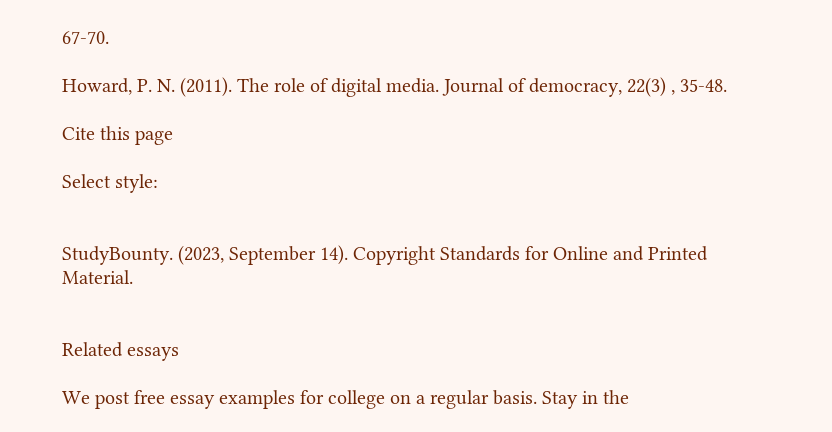67-70.

Howard, P. N. (2011). The role of digital media. Journal of democracy, 22(3) , 35-48.

Cite this page

Select style:


StudyBounty. (2023, September 14). Copyright Standards for Online and Printed Material.


Related essays

We post free essay examples for college on a regular basis. Stay in the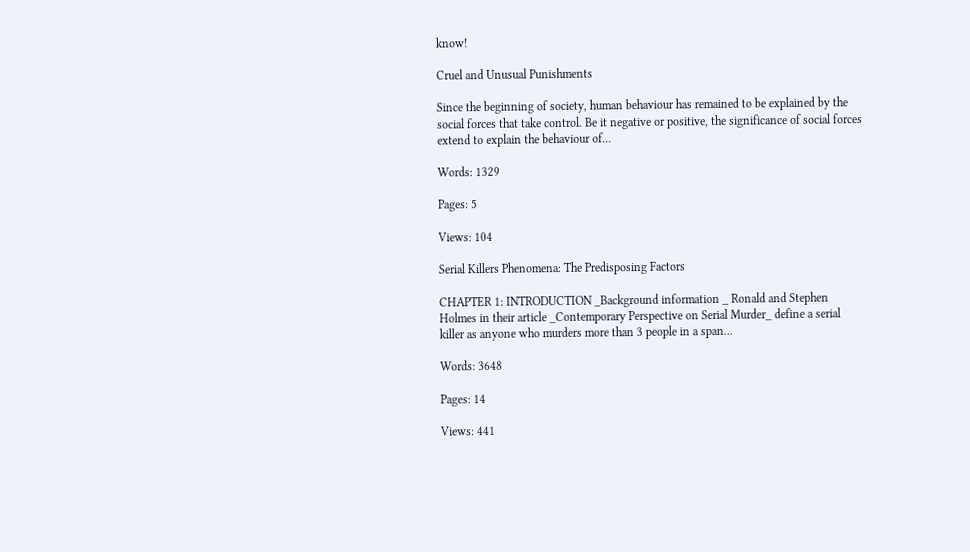know!

Cruel and Unusual Punishments

Since the beginning of society, human behaviour has remained to be explained by the social forces that take control. Be it negative or positive, the significance of social forces extend to explain the behaviour of...

Words: 1329

Pages: 5

Views: 104

Serial Killers Phenomena: The Predisposing Factors

CHAPTER 1: INTRODUCTION _Background information _ Ronald and Stephen Holmes in their article _Contemporary Perspective on Serial Murder_ define a serial killer as anyone who murders more than 3 people in a span...

Words: 3648

Pages: 14

Views: 441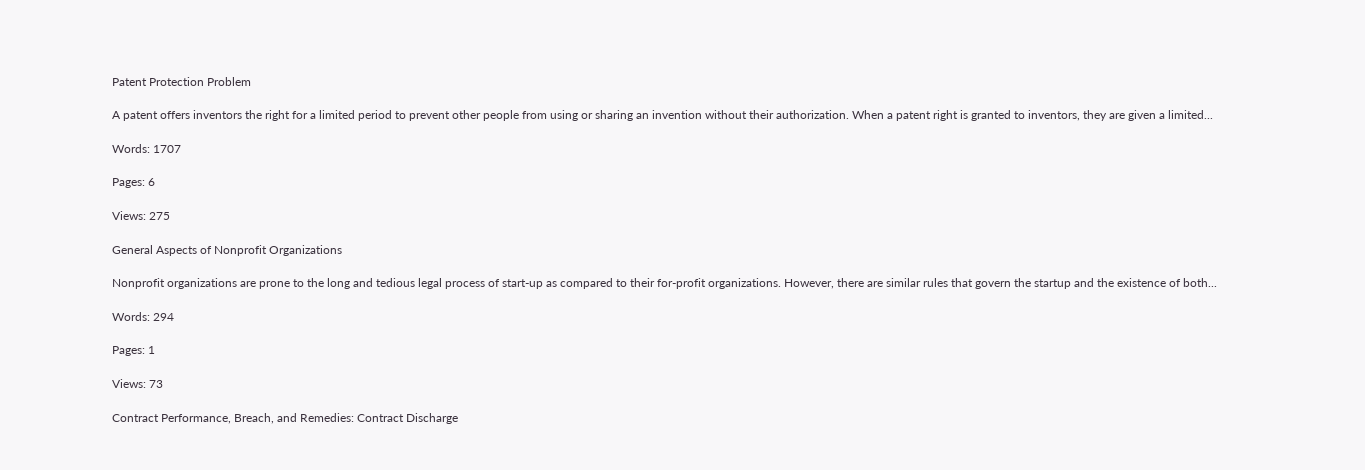Patent Protection Problem

A patent offers inventors the right for a limited period to prevent other people from using or sharing an invention without their authorization. When a patent right is granted to inventors, they are given a limited...

Words: 1707

Pages: 6

Views: 275

General Aspects of Nonprofit Organizations

Nonprofit organizations are prone to the long and tedious legal process of start-up as compared to their for-profit organizations. However, there are similar rules that govern the startup and the existence of both...

Words: 294

Pages: 1

Views: 73

Contract Performance, Breach, and Remedies: Contract Discharge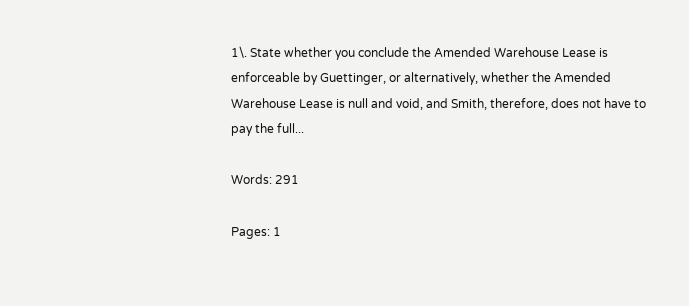1\. State whether you conclude the Amended Warehouse Lease is enforceable by Guettinger, or alternatively, whether the Amended Warehouse Lease is null and void, and Smith, therefore, does not have to pay the full...

Words: 291

Pages: 1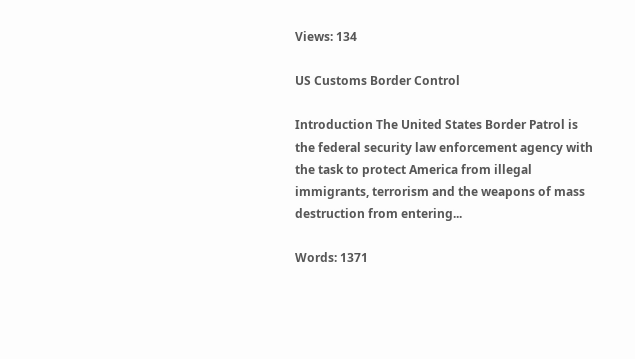Views: 134

US Customs Border Control

Introduction The United States Border Patrol is the federal security law enforcement agency with the task to protect America from illegal immigrants, terrorism and the weapons of mass destruction from entering...

Words: 1371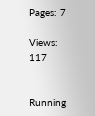Pages: 7

Views: 117


Running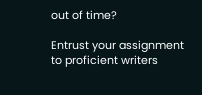out of time?

Entrust your assignment to proficient writers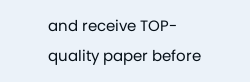and receive TOP-quality paper before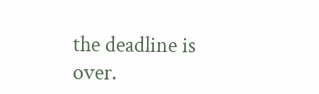the deadline is over.